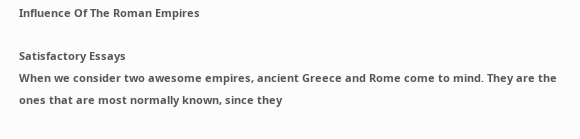Influence Of The Roman Empires

Satisfactory Essays
When we consider two awesome empires, ancient Greece and Rome come to mind. They are the ones that are most normally known, since they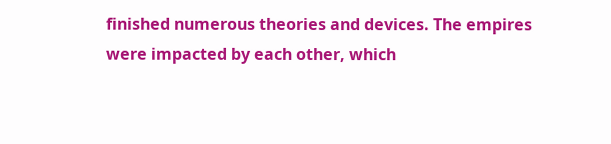finished numerous theories and devices. The empires were impacted by each other, which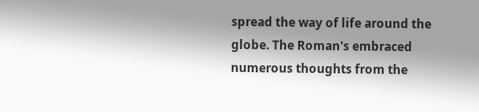spread the way of life around the globe. The Roman's embraced numerous thoughts from the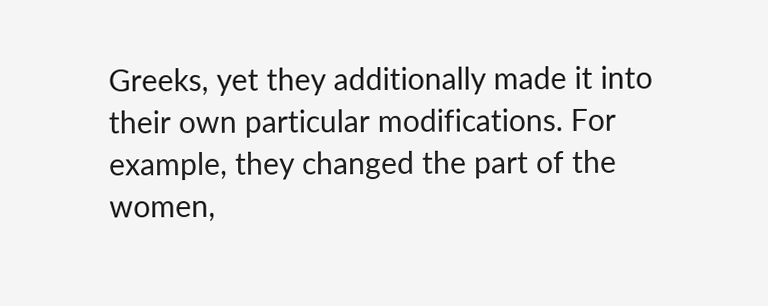Greeks, yet they additionally made it into their own particular modifications. For example, they changed the part of the women,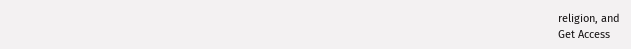religion, and
Get Access